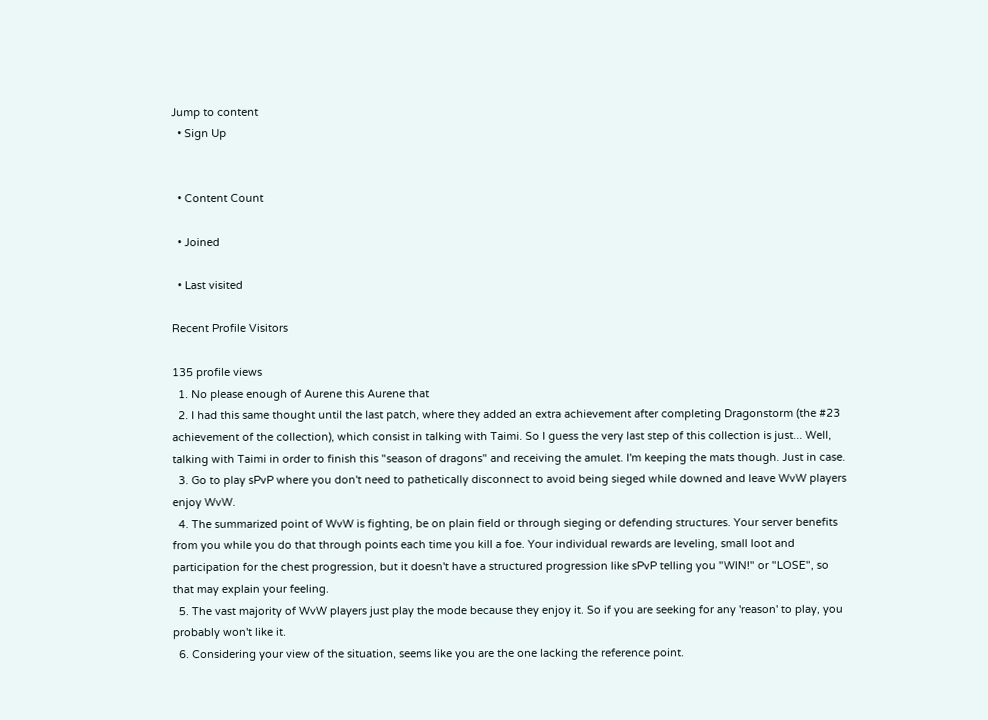Jump to content
  • Sign Up


  • Content Count

  • Joined

  • Last visited

Recent Profile Visitors

135 profile views
  1. No please enough of Aurene this Aurene that
  2. I had this same thought until the last patch, where they added an extra achievement after completing Dragonstorm (the #23 achievement of the collection), which consist in talking with Taimi. So I guess the very last step of this collection is just... Well, talking with Taimi in order to finish this "season of dragons" and receiving the amulet. I'm keeping the mats though. Just in case.
  3. Go to play sPvP where you don't need to pathetically disconnect to avoid being sieged while downed and leave WvW players enjoy WvW.
  4. The summarized point of WvW is fighting, be on plain field or through sieging or defending structures. Your server benefits from you while you do that through points each time you kill a foe. Your individual rewards are leveling, small loot and participation for the chest progression, but it doesn't have a structured progression like sPvP telling you "WIN!" or "LOSE", so that may explain your feeling.
  5. The vast majority of WvW players just play the mode because they enjoy it. So if you are seeking for any 'reason' to play, you probably won't like it.
  6. Considering your view of the situation, seems like you are the one lacking the reference point.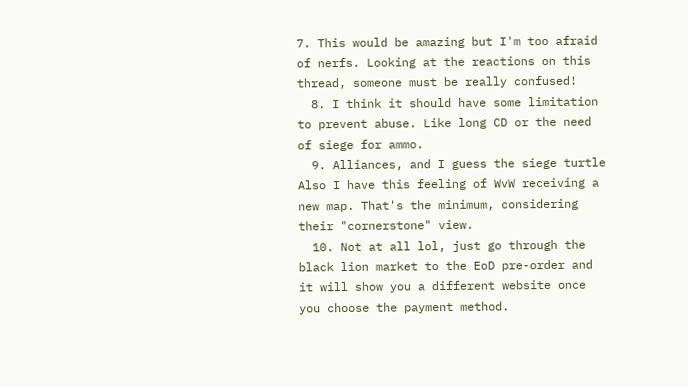7. This would be amazing but I'm too afraid of nerfs. Looking at the reactions on this thread, someone must be really confused!
  8. I think it should have some limitation to prevent abuse. Like long CD or the need of siege for ammo.
  9. Alliances, and I guess the siege turtle Also I have this feeling of WvW receiving a new map. That's the minimum, considering their "cornerstone" view.
  10. Not at all lol, just go through the black lion market to the EoD pre-order and it will show you a different website once you choose the payment method.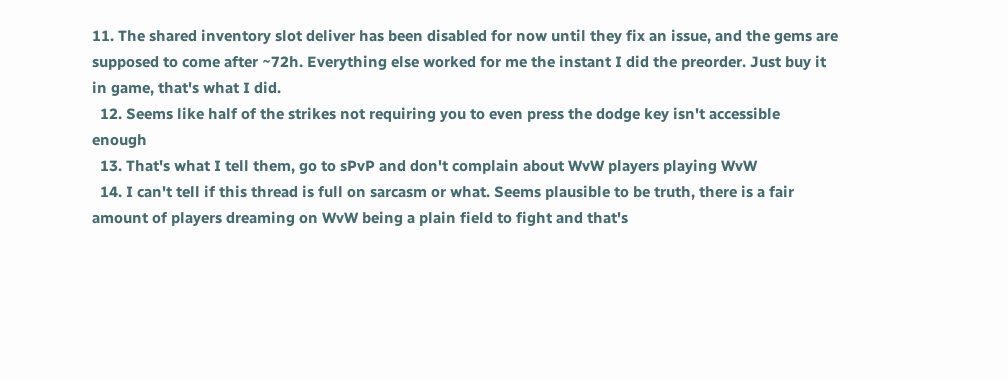11. The shared inventory slot deliver has been disabled for now until they fix an issue, and the gems are supposed to come after ~72h. Everything else worked for me the instant I did the preorder. Just buy it in game, that's what I did.
  12. Seems like half of the strikes not requiring you to even press the dodge key isn't accessible enough
  13. That's what I tell them, go to sPvP and don't complain about WvW players playing WvW
  14. I can't tell if this thread is full on sarcasm or what. Seems plausible to be truth, there is a fair amount of players dreaming on WvW being a plain field to fight and that's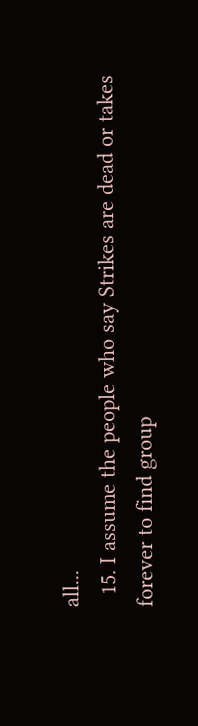all...
  15. I assume the people who say Strikes are dead or takes forever to find group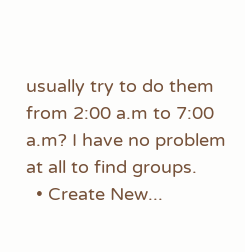usually try to do them from 2:00 a.m to 7:00 a.m? I have no problem at all to find groups.
  • Create New...